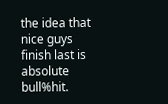the idea that nice guys finish last is absolute bull%hit.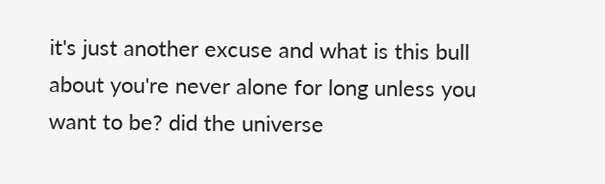it's just another excuse and what is this bull about you're never alone for long unless you want to be? did the universe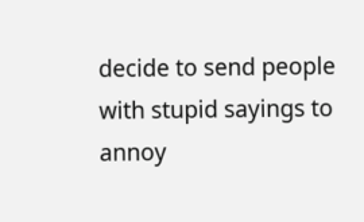decide to send people with stupid sayings to annoy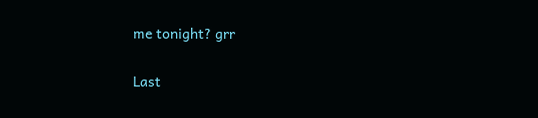me tonight? grr

Last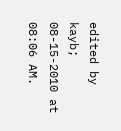edited by kayb; 08-15-2010 at 08:06 AM.